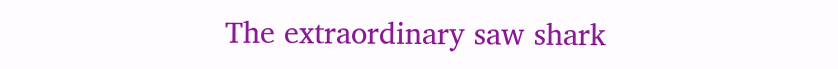The extraordinary saw shark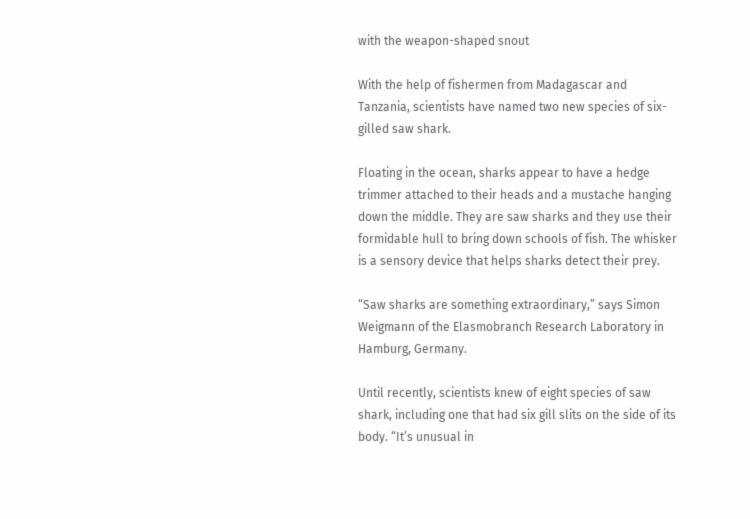with the weapon-shaped snout

With the help of fishermen from Madagascar and Tanzania, scientists have named two new species of six-gilled saw shark.

Floating in the ocean, sharks appear to have a hedge trimmer attached to their heads and a mustache hanging down the middle. They are saw sharks and they use their formidable hull to bring down schools of fish. The whisker is a sensory device that helps sharks detect their prey.

“Saw sharks are something extraordinary,” says Simon Weigmann of the Elasmobranch Research Laboratory in Hamburg, Germany.

Until recently, scientists knew of eight species of saw shark, including one that had six gill slits on the side of its body. “It’s unusual in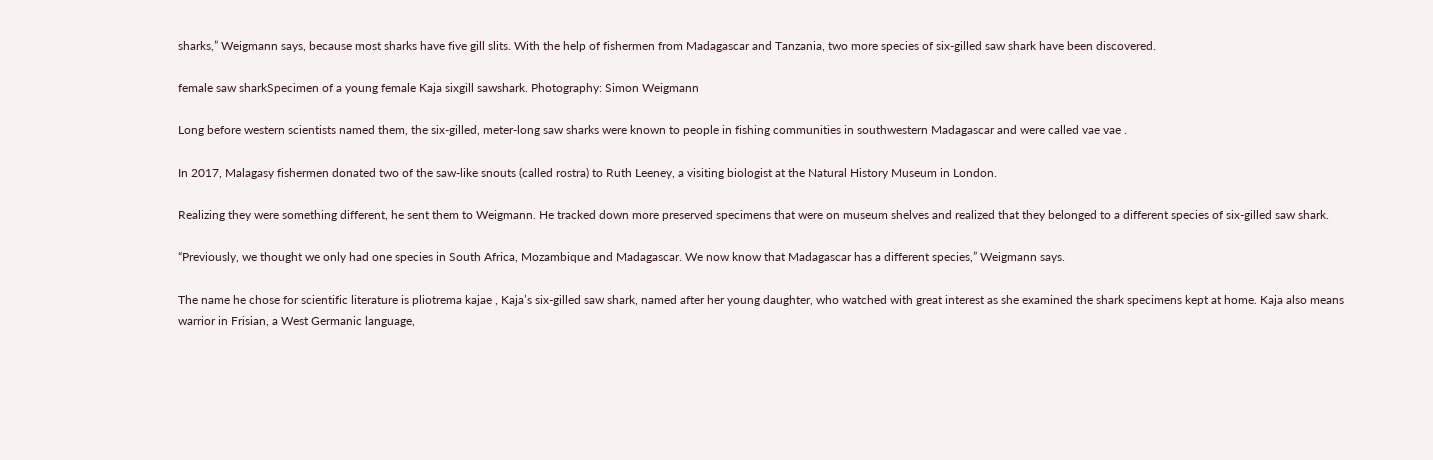sharks,” Weigmann says, because most sharks have five gill slits. With the help of fishermen from Madagascar and Tanzania, two more species of six-gilled saw shark have been discovered.

female saw sharkSpecimen of a young female Kaja sixgill sawshark. Photography: Simon Weigmann

Long before western scientists named them, the six-gilled, meter-long saw sharks were known to people in fishing communities in southwestern Madagascar and were called vae vae .

In 2017, Malagasy fishermen donated two of the saw-like snouts (called rostra) to Ruth Leeney, a visiting biologist at the Natural History Museum in London.

Realizing they were something different, he sent them to Weigmann. He tracked down more preserved specimens that were on museum shelves and realized that they belonged to a different species of six-gilled saw shark.

“Previously, we thought we only had one species in South Africa, Mozambique and Madagascar. We now know that Madagascar has a different species,” Weigmann says.

The name he chose for scientific literature is pliotrema kajae , Kaja’s six-gilled saw shark, named after her young daughter, who watched with great interest as she examined the shark specimens kept at home. Kaja also means warrior in Frisian, a West Germanic language,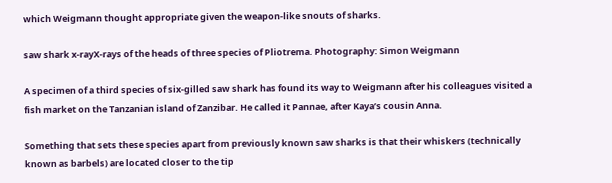which Weigmann thought appropriate given the weapon-like snouts of sharks.

saw shark x-rayX-rays of the heads of three species of Pliotrema. Photography: Simon Weigmann

A specimen of a third species of six-gilled saw shark has found its way to Weigmann after his colleagues visited a fish market on the Tanzanian island of Zanzibar. He called it Pannae, after Kaya’s cousin Anna.

Something that sets these species apart from previously known saw sharks is that their whiskers (technically known as barbels) are located closer to the tip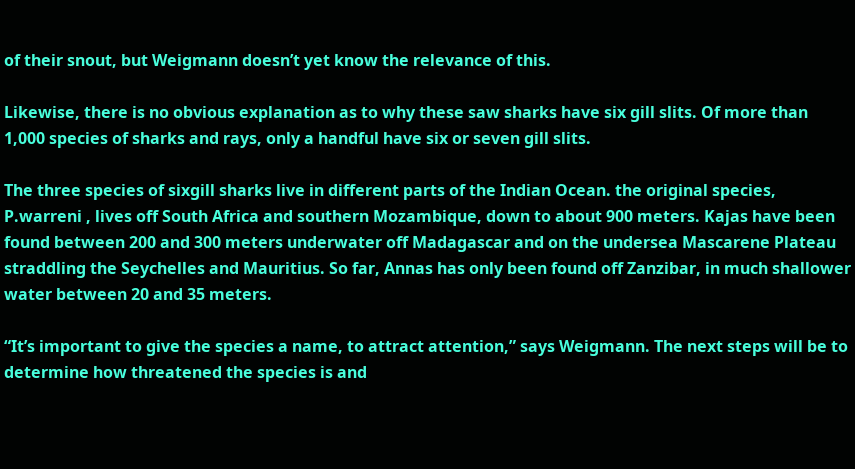of their snout, but Weigmann doesn’t yet know the relevance of this.

Likewise, there is no obvious explanation as to why these saw sharks have six gill slits. Of more than 1,000 species of sharks and rays, only a handful have six or seven gill slits.

The three species of sixgill sharks live in different parts of the Indian Ocean. the original species, P.warreni , lives off South Africa and southern Mozambique, down to about 900 meters. Kajas have been found between 200 and 300 meters underwater off Madagascar and on the undersea Mascarene Plateau straddling the Seychelles and Mauritius. So far, Annas has only been found off Zanzibar, in much shallower water between 20 and 35 meters.

“It’s important to give the species a name, to attract attention,” says Weigmann. The next steps will be to determine how threatened the species is and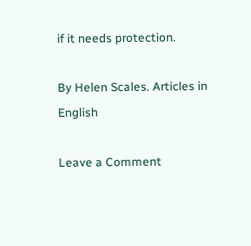if it needs protection.

By Helen Scales. Articles in English

Leave a Comment